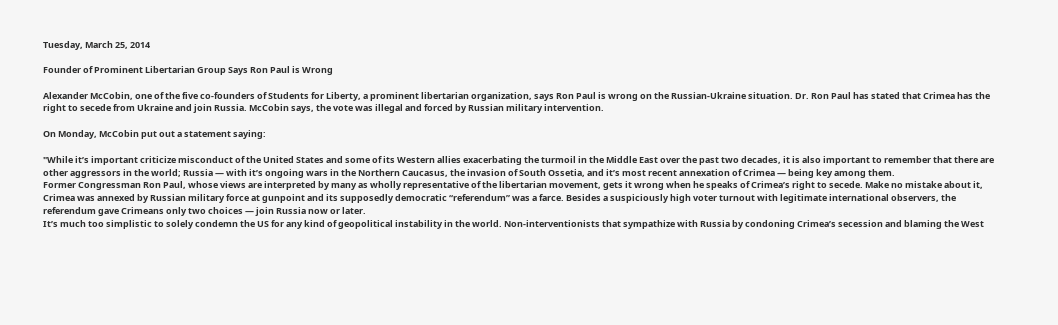Tuesday, March 25, 2014

Founder of Prominent Libertarian Group Says Ron Paul is Wrong

Alexander McCobin, one of the five co-founders of Students for Liberty, a prominent libertarian organization, says Ron Paul is wrong on the Russian-Ukraine situation. Dr. Ron Paul has stated that Crimea has the right to secede from Ukraine and join Russia. McCobin says, the vote was illegal and forced by Russian military intervention.

On Monday, McCobin put out a statement saying:

"While it’s important criticize misconduct of the United States and some of its Western allies exacerbating the turmoil in the Middle East over the past two decades, it is also important to remember that there are other aggressors in the world; Russia — with it’s ongoing wars in the Northern Caucasus, the invasion of South Ossetia, and it’s most recent annexation of Crimea — being key among them.
Former Congressman Ron Paul, whose views are interpreted by many as wholly representative of the libertarian movement, gets it wrong when he speaks of Crimea’s right to secede. Make no mistake about it, Crimea was annexed by Russian military force at gunpoint and its supposedly democratic “referendum” was a farce. Besides a suspiciously high voter turnout with legitimate international observers, the referendum gave Crimeans only two choices — join Russia now or later.
It’s much too simplistic to solely condemn the US for any kind of geopolitical instability in the world. Non-interventionists that sympathize with Russia by condoning Crimea’s secession and blaming the West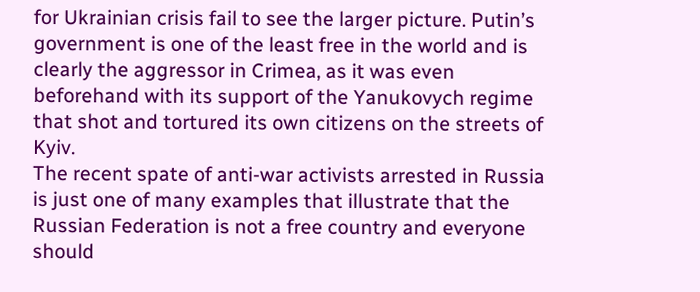for Ukrainian crisis fail to see the larger picture. Putin’s government is one of the least free in the world and is clearly the aggressor in Crimea, as it was even beforehand with its support of the Yanukovych regime that shot and tortured its own citizens on the streets of Kyiv.
The recent spate of anti-war activists arrested in Russia is just one of many examples that illustrate that the Russian Federation is not a free country and everyone should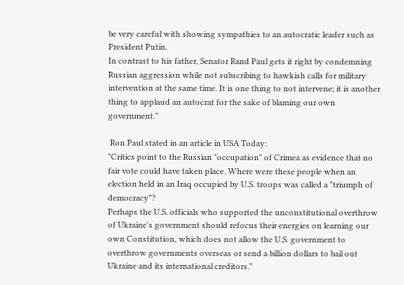be very careful with showing sympathies to an autocratic leader such as President Putin.
In contrast to his father, Senator Rand Paul gets it right by condemning Russian aggression while not subscribing to hawkish calls for military intervention at the same time. It is one thing to not intervene; it is another thing to applaud an autocrat for the sake of blaming our own government."

 Ron Paul stated in an article in USA Today:
"Critics point to the Russian "occupation" of Crimea as evidence that no fair vote could have taken place. Where were these people when an election held in an Iraq occupied by U.S. troops was called a "triumph of democracy"?
Perhaps the U.S. officials who supported the unconstitutional overthrow of Ukraine's government should refocus their energies on learning our own Constitution, which does not allow the U.S. government to overthrow governments overseas or send a billion dollars to bail out Ukraine and its international creditors."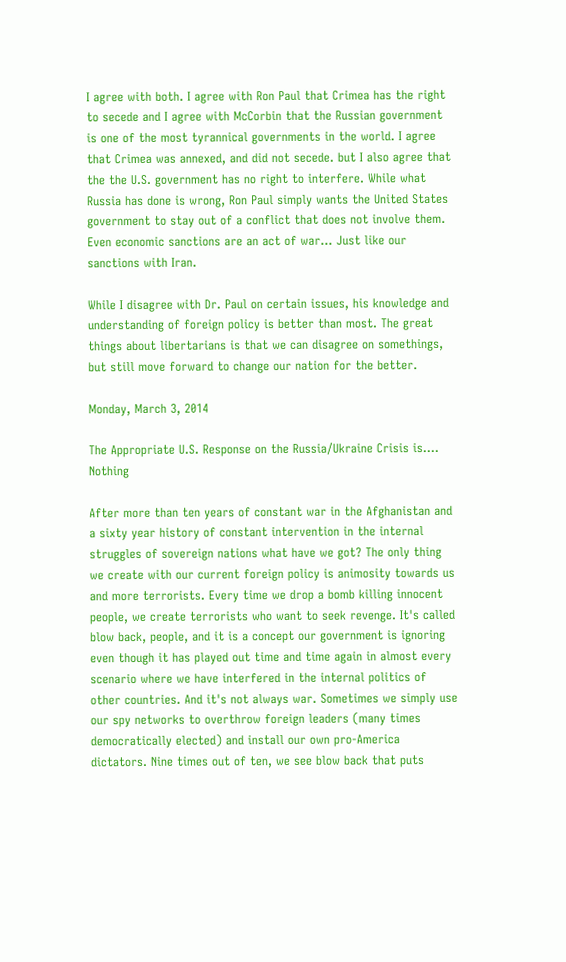I agree with both. I agree with Ron Paul that Crimea has the right to secede and I agree with McCorbin that the Russian government is one of the most tyrannical governments in the world. I agree that Crimea was annexed, and did not secede. but I also agree that the the U.S. government has no right to interfere. While what Russia has done is wrong, Ron Paul simply wants the United States government to stay out of a conflict that does not involve them. Even economic sanctions are an act of war... Just like our sanctions with Iran.

While I disagree with Dr. Paul on certain issues, his knowledge and understanding of foreign policy is better than most. The great things about libertarians is that we can disagree on somethings, but still move forward to change our nation for the better.

Monday, March 3, 2014

The Appropriate U.S. Response on the Russia/Ukraine Crisis is.... Nothing

After more than ten years of constant war in the Afghanistan and a sixty year history of constant intervention in the internal struggles of sovereign nations what have we got? The only thing we create with our current foreign policy is animosity towards us and more terrorists. Every time we drop a bomb killing innocent people, we create terrorists who want to seek revenge. It's called blow back, people, and it is a concept our government is ignoring even though it has played out time and time again in almost every scenario where we have interfered in the internal politics of other countries. And it's not always war. Sometimes we simply use our spy networks to overthrow foreign leaders (many times democratically elected) and install our own pro-America dictators. Nine times out of ten, we see blow back that puts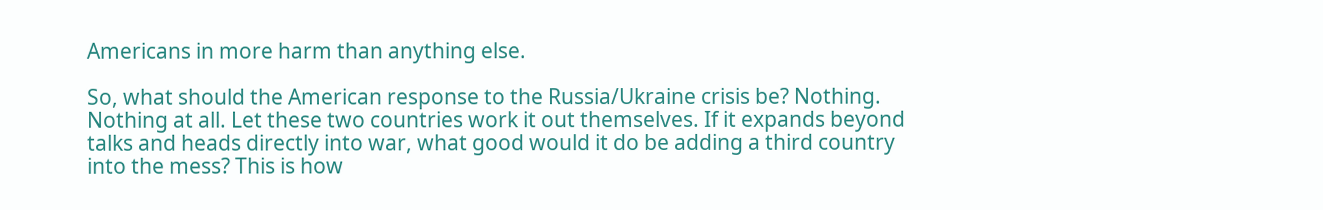Americans in more harm than anything else.

So, what should the American response to the Russia/Ukraine crisis be? Nothing. Nothing at all. Let these two countries work it out themselves. If it expands beyond talks and heads directly into war, what good would it do be adding a third country into the mess? This is how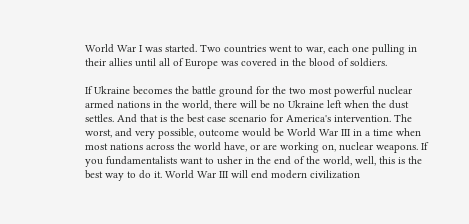World War I was started. Two countries went to war, each one pulling in their allies until all of Europe was covered in the blood of soldiers.

If Ukraine becomes the battle ground for the two most powerful nuclear armed nations in the world, there will be no Ukraine left when the dust settles. And that is the best case scenario for America's intervention. The worst, and very possible, outcome would be World War III in a time when most nations across the world have, or are working on, nuclear weapons. If you fundamentalists want to usher in the end of the world, well, this is the best way to do it. World War III will end modern civilization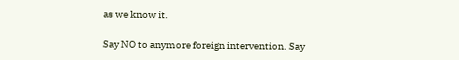as we know it.

Say NO to anymore foreign intervention. Say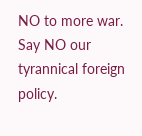NO to more war. Say NO our tyrannical foreign policy.